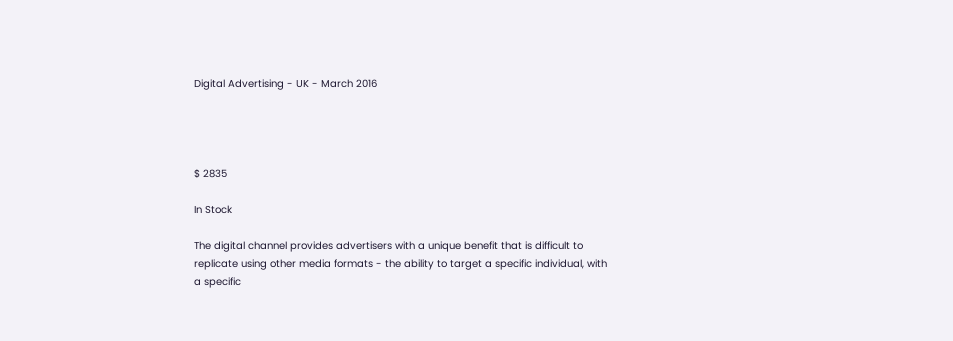Digital Advertising - UK - March 2016




$ 2835

In Stock

The digital channel provides advertisers with a unique benefit that is difficult to replicate using other media formats - the ability to target a specific individual, with a specific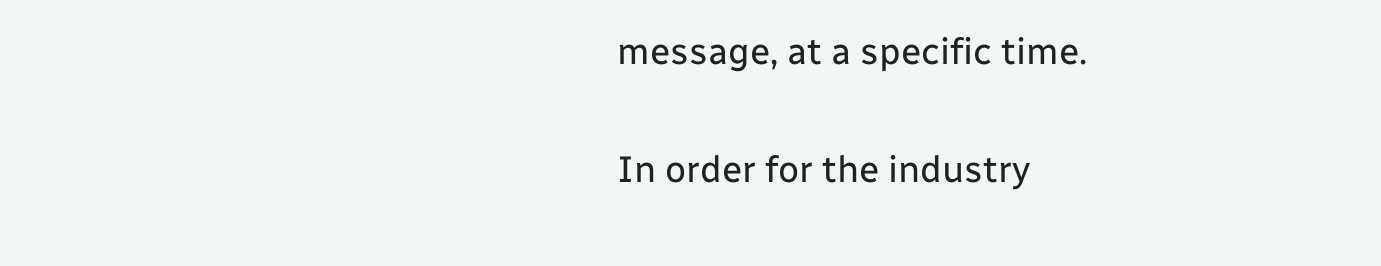message, at a specific time.

In order for the industry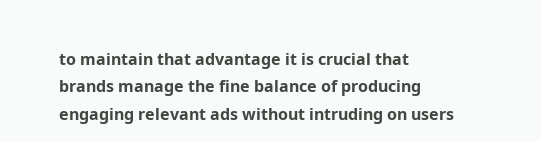to maintain that advantage it is crucial that brands manage the fine balance of producing engaging relevant ads without intruding on users